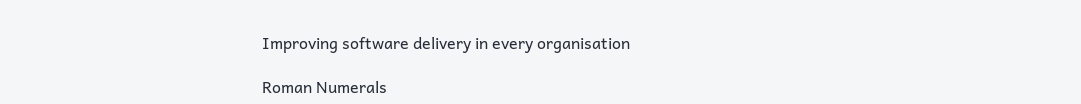Improving software delivery in every organisation

Roman Numerals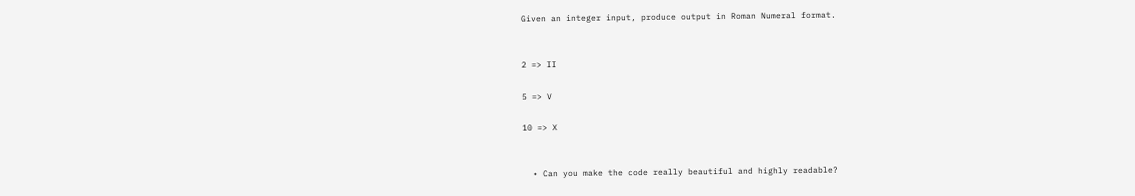Given an integer input, produce output in Roman Numeral format.


2 => II

5 => V

10 => X


  • Can you make the code really beautiful and highly readable?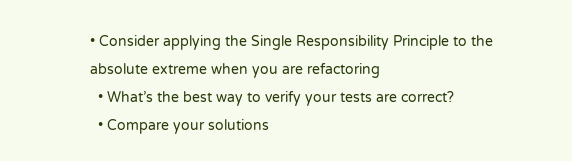• Consider applying the Single Responsibility Principle to the absolute extreme when you are refactoring
  • What’s the best way to verify your tests are correct?
  • Compare your solutions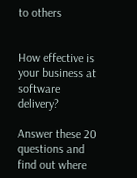to others


How effective is your business at software delivery?

Answer these 20 questions and find out where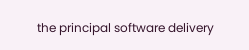the principal software delivery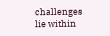challenges lie within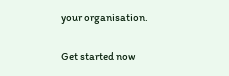your organisation.

Get started now